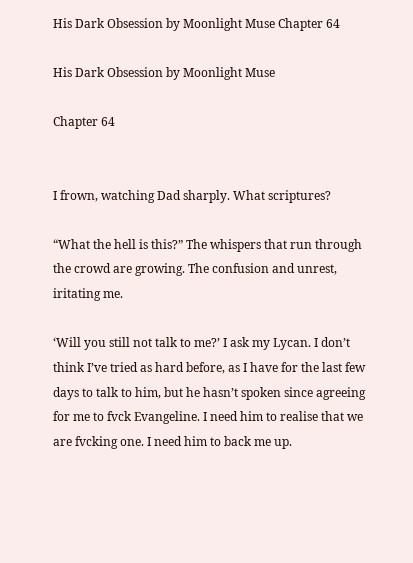His Dark Obsession by Moonlight Muse Chapter 64

His Dark Obsession by Moonlight Muse

Chapter 64


I frown, watching Dad sharply. What scriptures?

“What the hell is this?” The whispers that run through the crowd are growing. The confusion and unrest, iritating me.

‘Will you still not talk to me?’ I ask my Lycan. I don’t think I’ve tried as hard before, as I have for the last few days to talk to him, but he hasn’t spoken since agreeing for me to fvck Evangeline. I need him to realise that we are fvcking one. I need him to back me up.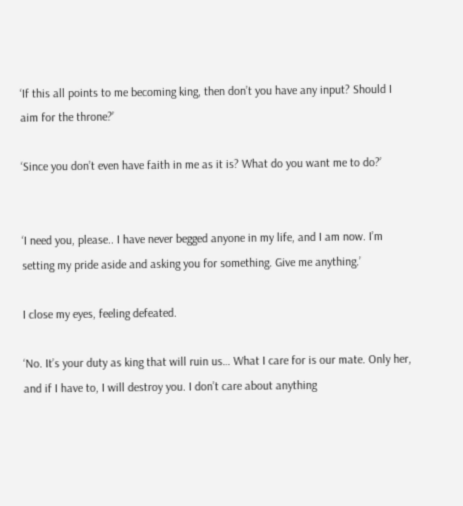‘If this all points to me becoming king, then don’t you have any input? Should I aim for the throne?’

‘Since you don’t even have faith in me as it is? What do you want me to do?’


‘I need you, please.. I have never begged anyone in my life, and I am now. I’m setting my pride aside and asking you for something. Give me anything.’

I close my eyes, feeling defeated.

‘No. It’s your duty as king that will ruin us… What I care for is our mate. Only her, and if I have to, I will destroy you. I don’t care about anything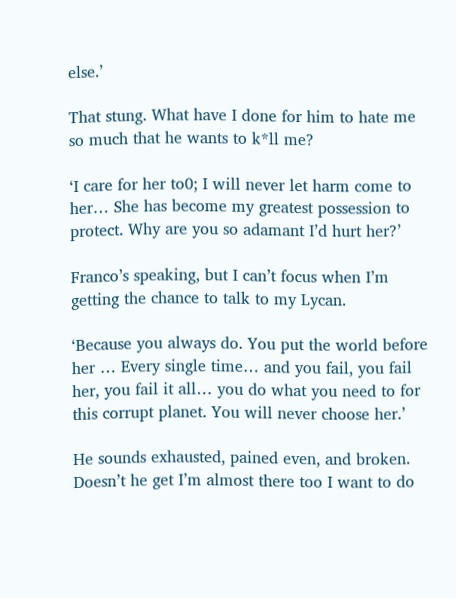else.’

That stung. What have I done for him to hate me so much that he wants to k*ll me?

‘I care for her to0; I will never let harm come to her… She has become my greatest possession to protect. Why are you so adamant I’d hurt her?’

Franco’s speaking, but I can’t focus when I’m getting the chance to talk to my Lycan.

‘Because you always do. You put the world before her … Every single time… and you fail, you fail her, you fail it all… you do what you need to for this corrupt planet. You will never choose her.’

He sounds exhausted, pained even, and broken. Doesn’t he get I’m almost there too I want to do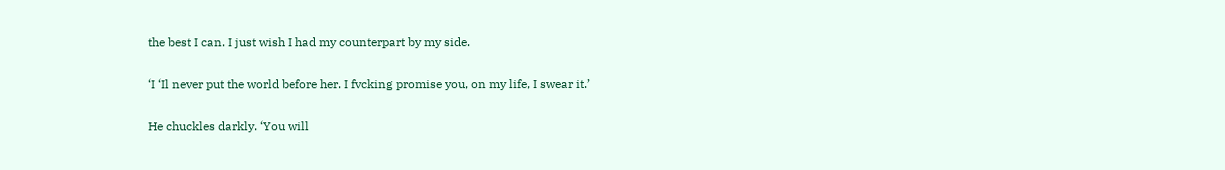the best I can. I just wish I had my counterpart by my side.

‘I ‘Il never put the world before her. I fvcking promise you, on my life, I swear it.’

He chuckles darkly. ‘You will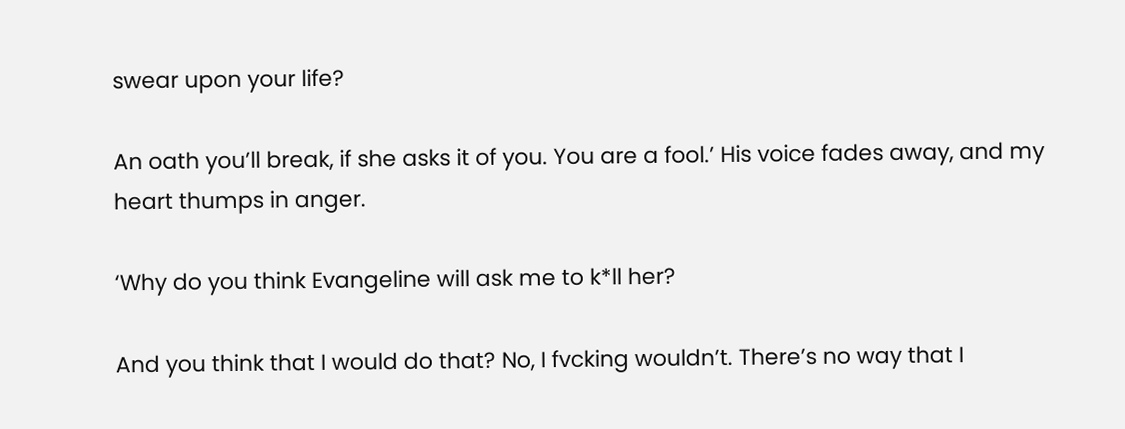swear upon your life?

An oath you’ll break, if she asks it of you. You are a fool.’ His voice fades away, and my heart thumps in anger.

‘Why do you think Evangeline will ask me to k*ll her?

And you think that I would do that? No, I fvcking wouldn’t. There’s no way that I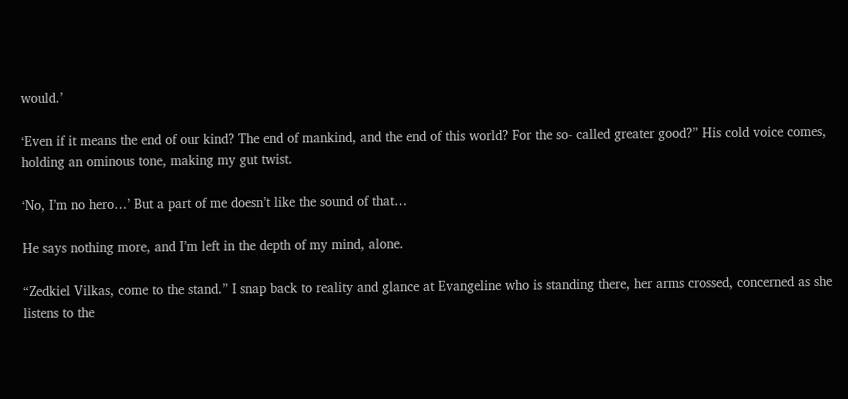would.’

‘Even if it means the end of our kind? The end of mankind, and the end of this world? For the so- called greater good?” His cold voice comes, holding an ominous tone, making my gut twist.

‘No, I’m no hero…’ But a part of me doesn’t like the sound of that…

He says nothing more, and I’m left in the depth of my mind, alone.

“Zedkiel Vilkas, come to the stand.” I snap back to reality and glance at Evangeline who is standing there, her arms crossed, concerned as she listens to the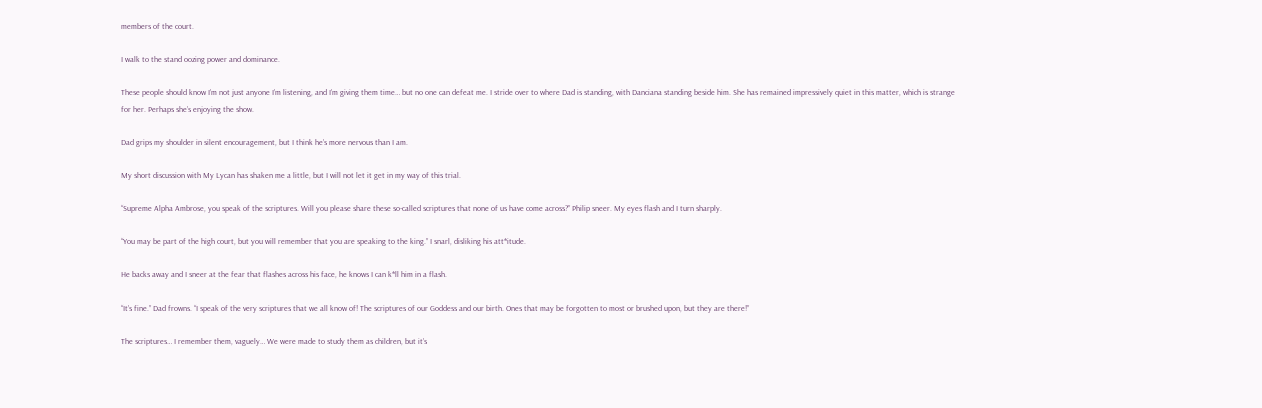members of the court.

I walk to the stand oozing power and dominance.

These people should know I’m not just anyone I’m listening, and I’m giving them time… but no one can defeat me. I stride over to where Dad is standing, with Danciana standing beside him. She has remained impressively quiet in this matter, which is strange for her. Perhaps she’s enjoying the show.

Dad grips my shoulder in silent encouragement, but I think he’s more nervous than I am.

My short discussion with My Lycan has shaken me a little, but I will not let it get in my way of this trial.

“Supreme Alpha Ambrose, you speak of the scriptures. Will you please share these so-called scriptures that none of us have come across?” Philip sneer. My eyes flash and I turn sharply.

“You may be part of the high court, but you will remember that you are speaking to the king.” I snarl, disliking his att*itude.

He backs away and I sneer at the fear that flashes across his face, he knows I can k*ll him in a flash.

“It’s fine.” Dad frowns. “I speak of the very scriptures that we all know of! The scriptures of our Goddess and our birth. Ones that may be forgotten to most or brushed upon, but they are there!”

The scriptures… I remember them, vaguely… We were made to study them as children, but it’s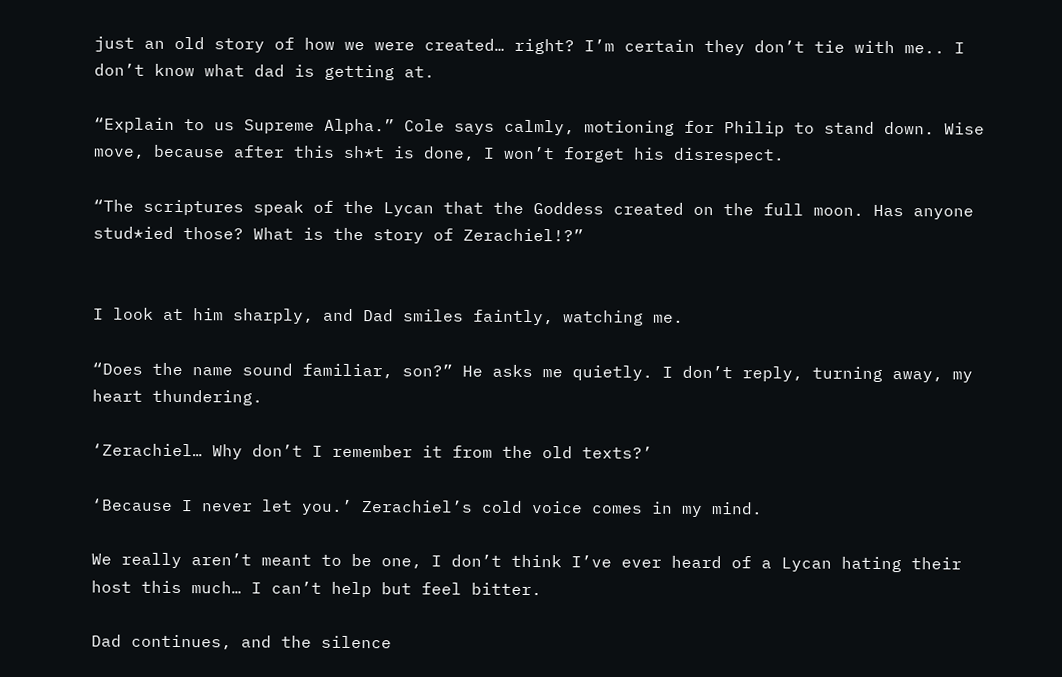just an old story of how we were created… right? I’m certain they don’t tie with me.. I don’t know what dad is getting at.

“Explain to us Supreme Alpha.” Cole says calmly, motioning for Philip to stand down. Wise move, because after this sh*t is done, I won’t forget his disrespect.

“The scriptures speak of the Lycan that the Goddess created on the full moon. Has anyone stud*ied those? What is the story of Zerachiel!?”


I look at him sharply, and Dad smiles faintly, watching me.

“Does the name sound familiar, son?” He asks me quietly. I don’t reply, turning away, my heart thundering.

‘Zerachiel… Why don’t I remember it from the old texts?’

‘Because I never let you.’ Zerachiel’s cold voice comes in my mind.

We really aren’t meant to be one, I don’t think I’ve ever heard of a Lycan hating their host this much… I can’t help but feel bitter.

Dad continues, and the silence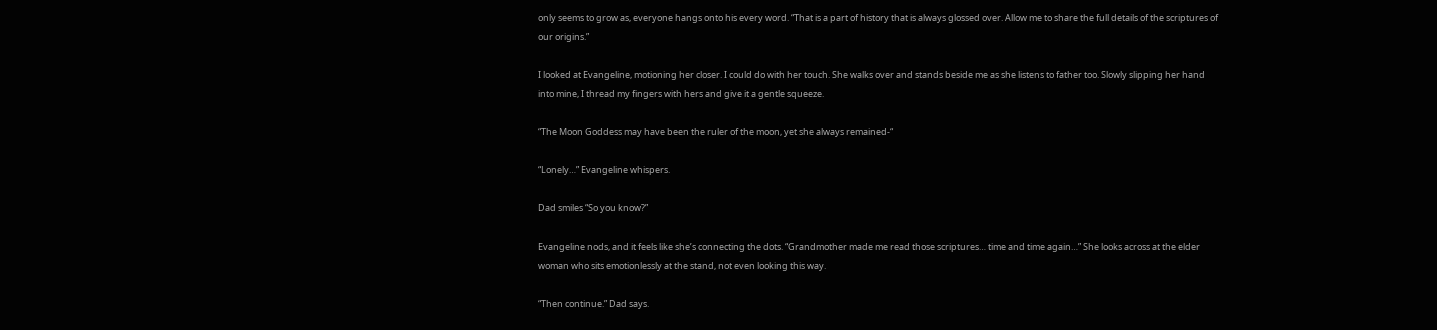only seems to grow as, everyone hangs onto his every word. “That is a part of history that is always glossed over. Allow me to share the full details of the scriptures of our origins.”

I looked at Evangeline, motioning her closer. I could do with her touch. She walks over and stands beside me as she listens to father too. Slowly slipping her hand into mine, I thread my fingers with hers and give it a gentle squeeze.

“The Moon Goddess may have been the ruler of the moon, yet she always remained-“

“Lonely…” Evangeline whispers.

Dad smiles “So you know?”

Evangeline nods, and it feels like she’s connecting the dots. “Grandmother made me read those scriptures… time and time again…” She looks across at the elder woman who sits emotionlessly at the stand, not even looking this way.

“Then continue.” Dad says.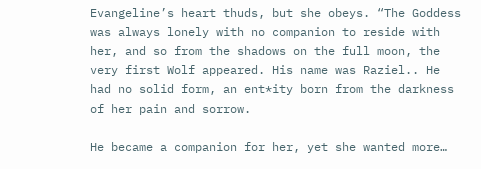Evangeline’s heart thuds, but she obeys. “The Goddess was always lonely with no companion to reside with her, and so from the shadows on the full moon, the very first Wolf appeared. His name was Raziel.. He had no solid form, an ent*ity born from the darkness of her pain and sorrow.

He became a companion for her, yet she wanted more…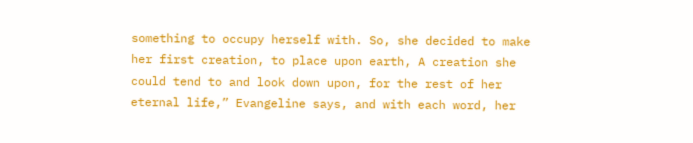something to occupy herself with. So, she decided to make her first creation, to place upon earth, A creation she could tend to and look down upon, for the rest of her eternal life,” Evangeline says, and with each word, her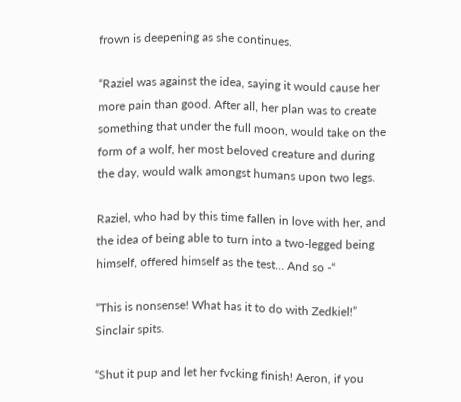frown is deepening as she continues.

“Raziel was against the idea, saying it would cause her more pain than good. After all, her plan was to create something that under the full moon, would take on the form of a wolf, her most beloved creature and during the day, would walk amongst humans upon two legs.

Raziel, who had by this time fallen in love with her, and the idea of being able to turn into a two-legged being himself, offered himself as the test… And so -“

“This is nonsense! What has it to do with Zedkiel!” Sinclair spits.

“Shut it pup and let her fvcking finish! Aeron, if you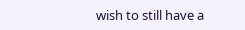wish to still have a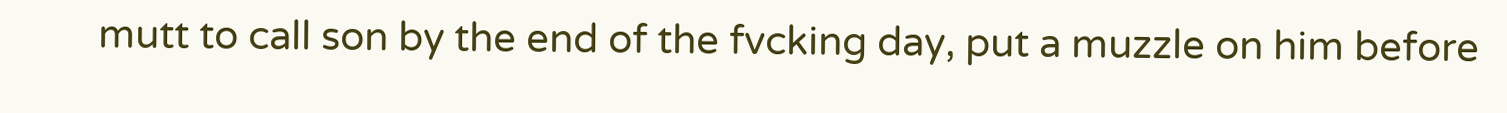mutt to call son by the end of the fvcking day, put a muzzle on him before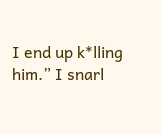I end up k*lling him.” I snarl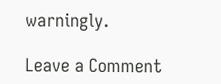warningly.

Leave a Comment